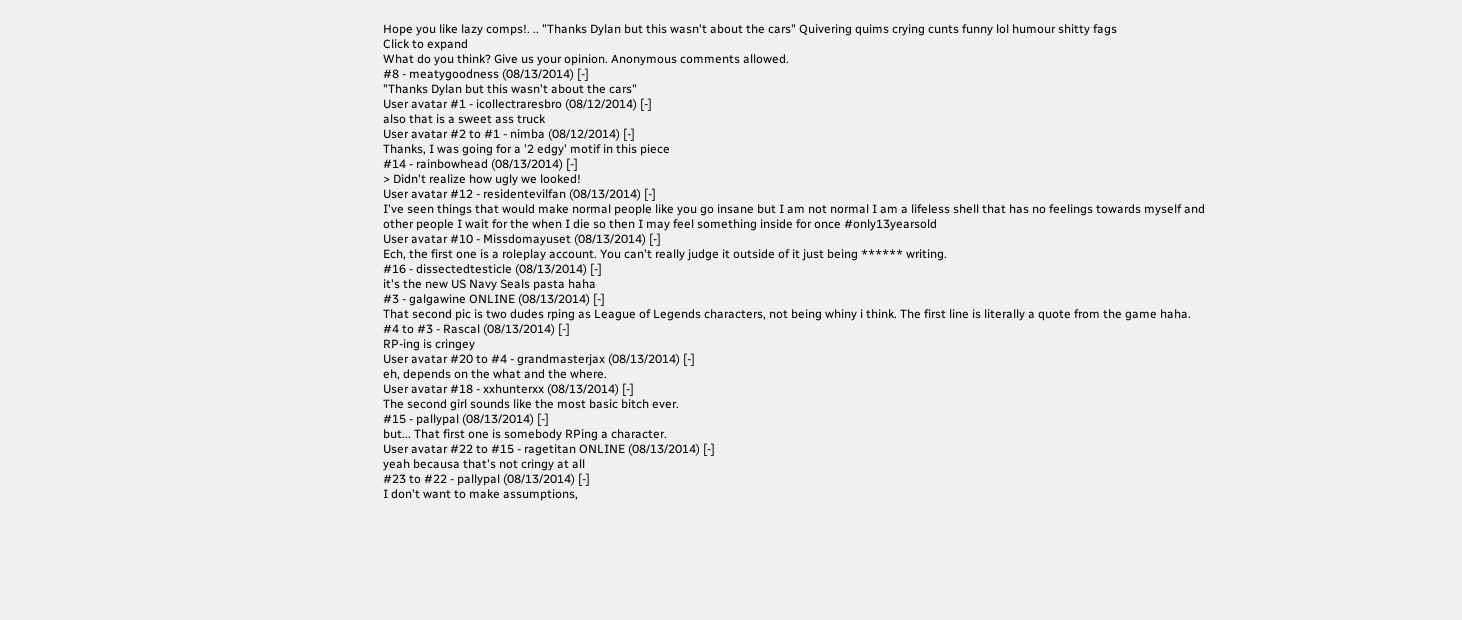Hope you like lazy comps!. .. "Thanks Dylan but this wasn't about the cars" Quivering quims crying cunts funny lol humour shitty fags
Click to expand
What do you think? Give us your opinion. Anonymous comments allowed.
#8 - meatygoodness (08/13/2014) [-]
"Thanks Dylan but this wasn't about the cars"
User avatar #1 - icollectraresbro (08/12/2014) [-]
also that is a sweet ass truck
User avatar #2 to #1 - nimba (08/12/2014) [-]
Thanks, I was going for a '2 edgy' motif in this piece
#14 - rainbowhead (08/13/2014) [-]
> Didn't realize how ugly we looked!
User avatar #12 - residentevilfan (08/13/2014) [-]
I've seen things that would make normal people like you go insane but I am not normal I am a lifeless shell that has no feelings towards myself and other people I wait for the when I die so then I may feel something inside for once #only13yearsold
User avatar #10 - Missdomayuset (08/13/2014) [-]
Ech, the first one is a roleplay account. You can't really judge it outside of it just being ****** writing.
#16 - dissectedtesticle (08/13/2014) [-]
it's the new US Navy Seals pasta haha
#3 - galgawine ONLINE (08/13/2014) [-]
That second pic is two dudes rping as League of Legends characters, not being whiny i think. The first line is literally a quote from the game haha.
#4 to #3 - Rascal (08/13/2014) [-]
RP-ing is cringey
User avatar #20 to #4 - grandmasterjax (08/13/2014) [-]
eh, depends on the what and the where.
User avatar #18 - xxhunterxx (08/13/2014) [-]
The second girl sounds like the most basic bitch ever.
#15 - pallypal (08/13/2014) [-]
but... That first one is somebody RPing a character.
User avatar #22 to #15 - ragetitan ONLINE (08/13/2014) [-]
yeah becausa that's not cringy at all
#23 to #22 - pallypal (08/13/2014) [-]
I don't want to make assumptions,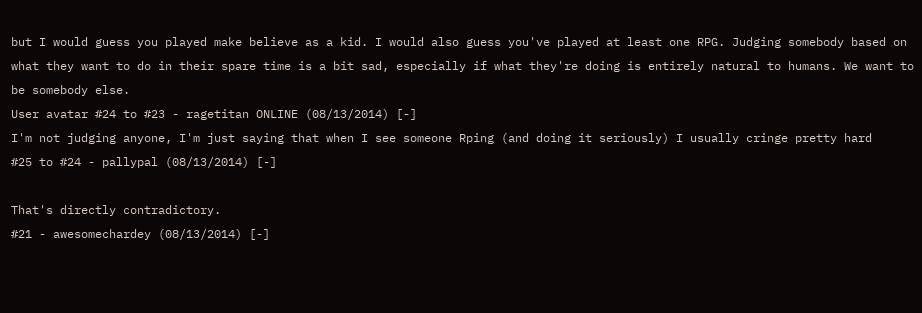but I would guess you played make believe as a kid. I would also guess you've played at least one RPG. Judging somebody based on what they want to do in their spare time is a bit sad, especially if what they're doing is entirely natural to humans. We want to be somebody else.
User avatar #24 to #23 - ragetitan ONLINE (08/13/2014) [-]
I'm not judging anyone, I'm just saying that when I see someone Rping (and doing it seriously) I usually cringe pretty hard
#25 to #24 - pallypal (08/13/2014) [-]

That's directly contradictory.
#21 - awesomechardey (08/13/2014) [-]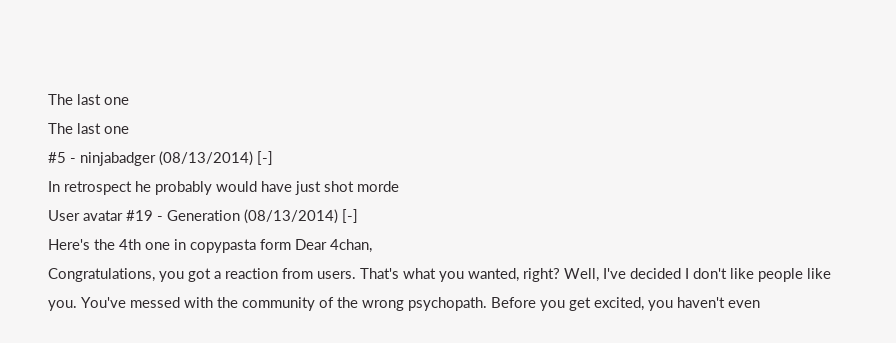The last one
The last one
#5 - ninjabadger (08/13/2014) [-]
In retrospect he probably would have just shot morde
User avatar #19 - Generation (08/13/2014) [-]
Here's the 4th one in copypasta form Dear 4chan,
Congratulations, you got a reaction from users. That's what you wanted, right? Well, I've decided I don't like people like you. You've messed with the community of the wrong psychopath. Before you get excited, you haven't even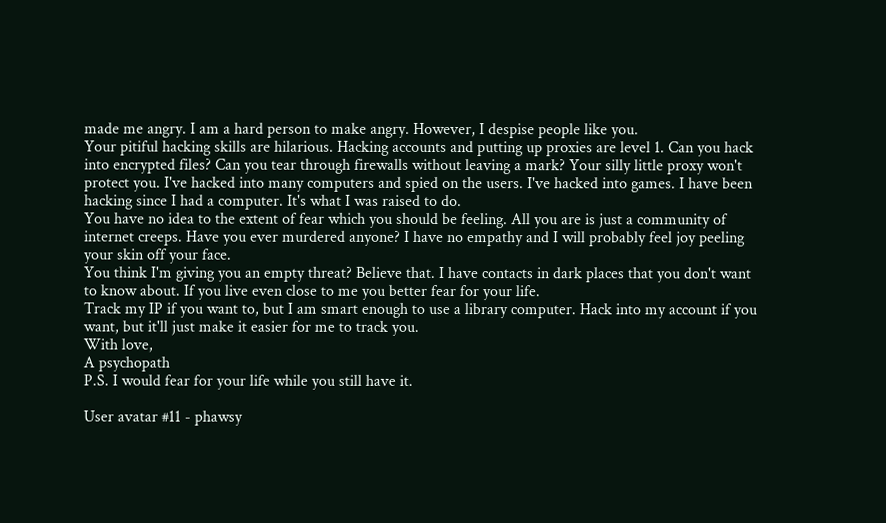made me angry. I am a hard person to make angry. However, I despise people like you.
Your pitiful hacking skills are hilarious. Hacking accounts and putting up proxies are level 1. Can you hack into encrypted files? Can you tear through firewalls without leaving a mark? Your silly little proxy won't protect you. I've hacked into many computers and spied on the users. I've hacked into games. I have been hacking since I had a computer. It's what I was raised to do.
You have no idea to the extent of fear which you should be feeling. All you are is just a community of internet creeps. Have you ever murdered anyone? I have no empathy and I will probably feel joy peeling your skin off your face.
You think I'm giving you an empty threat? Believe that. I have contacts in dark places that you don't want to know about. If you live even close to me you better fear for your life.
Track my IP if you want to, but I am smart enough to use a library computer. Hack into my account if you want, but it'll just make it easier for me to track you.
With love,
A psychopath
P.S. I would fear for your life while you still have it.

User avatar #11 - phawsy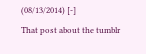(08/13/2014) [-]
That post about the tumblr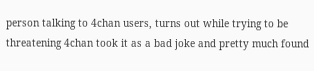person talking to 4chan users, turns out while trying to be threatening 4chan took it as a bad joke and pretty much found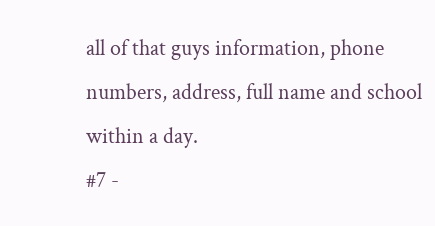all of that guys information, phone numbers, address, full name and school within a day.
#7 -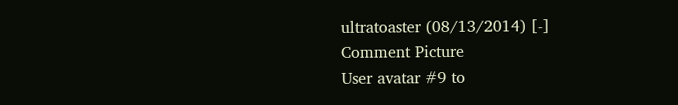ultratoaster (08/13/2014) [-]
Comment Picture
User avatar #9 to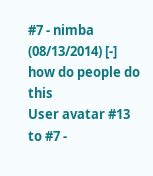#7 - nimba (08/13/2014) [-]
how do people do this
User avatar #13 to #7 -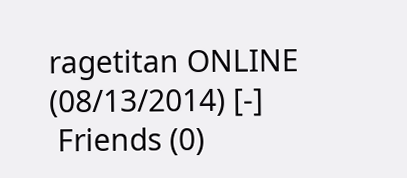ragetitan ONLINE (08/13/2014) [-]
 Friends (0)